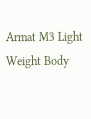Armat M3 Light Weight Body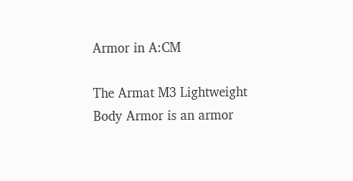Armor in A:CM

The Armat M3 Lightweight Body Armor is an armor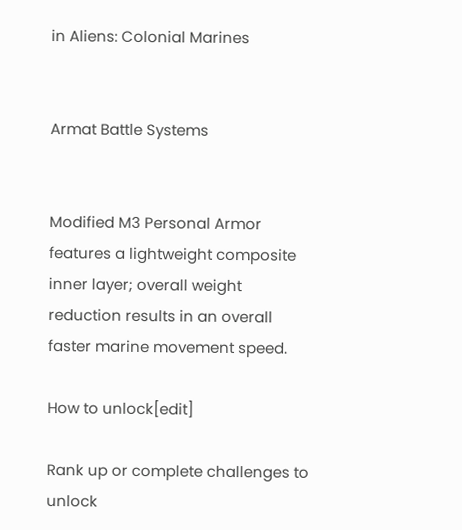in Aliens: Colonial Marines


Armat Battle Systems


Modified M3 Personal Armor features a lightweight composite inner layer; overall weight reduction results in an overall faster marine movement speed.

How to unlock[edit]

Rank up or complete challenges to unlock